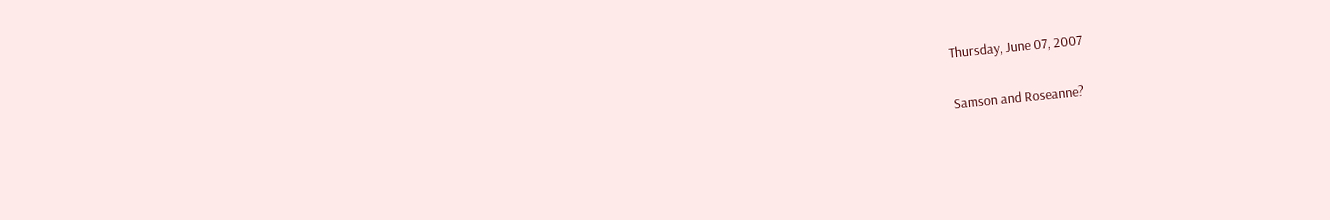Thursday, June 07, 2007

Samson and Roseanne?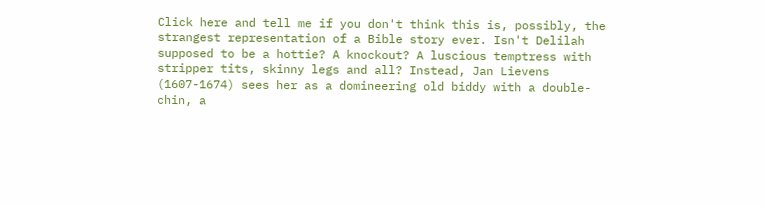Click here and tell me if you don't think this is, possibly, the strangest representation of a Bible story ever. Isn't Delilah supposed to be a hottie? A knockout? A luscious temptress with stripper tits, skinny legs and all? Instead, Jan Lievens (1607-1674) sees her as a domineering old biddy with a double-chin, a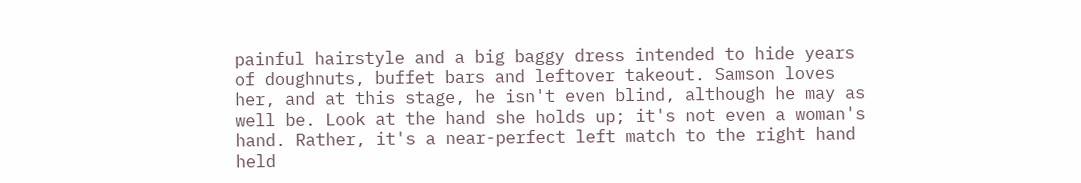painful hairstyle and a big baggy dress intended to hide years of doughnuts, buffet bars and leftover takeout. Samson loves her, and at this stage, he isn't even blind, although he may as well be. Look at the hand she holds up; it's not even a woman's hand. Rather, it's a near-perfect left match to the right hand held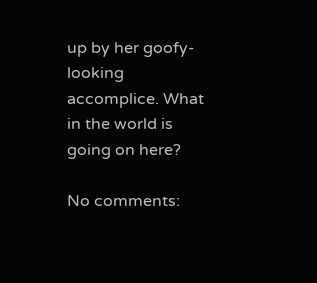up by her goofy-looking accomplice. What in the world is going on here?

No comments: